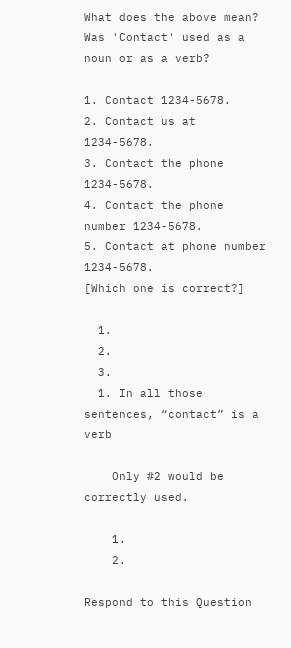What does the above mean? Was 'Contact' used as a noun or as a verb?

1. Contact 1234-5678.
2. Contact us at 1234-5678.
3. Contact the phone 1234-5678.
4. Contact the phone number 1234-5678.
5. Contact at phone number 1234-5678.
[Which one is correct?]

  1.
  2.
  3.
  1. In all those sentences, “contact” is a verb

    Only #2 would be correctly used.

    1.
    2.

Respond to this Question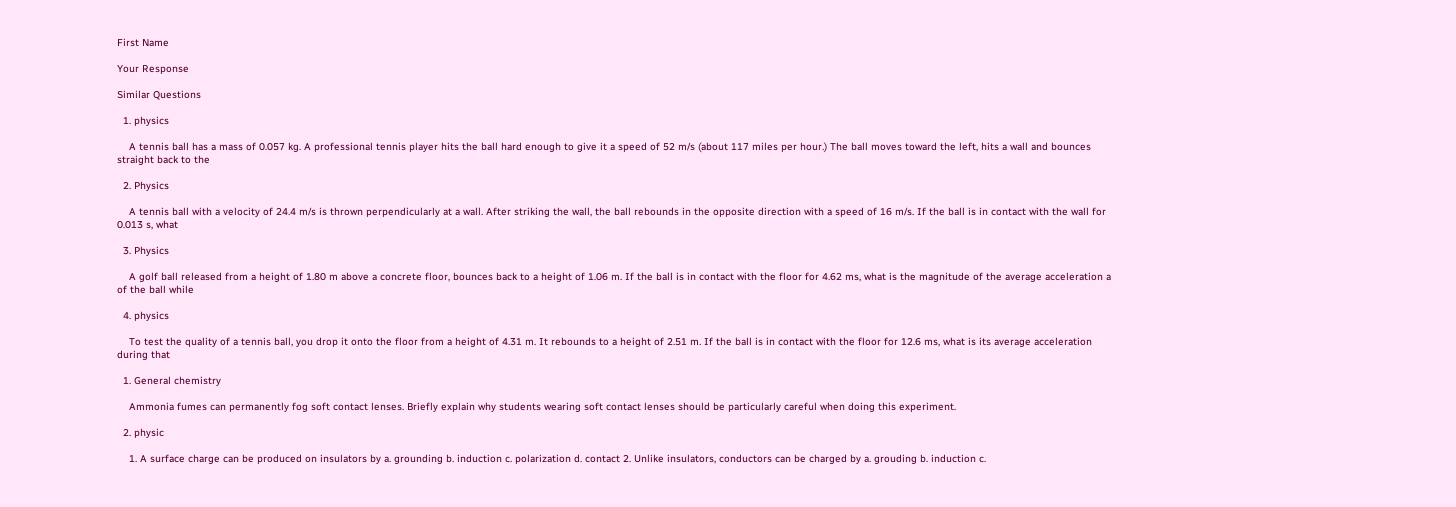First Name

Your Response

Similar Questions

  1. physics

    A tennis ball has a mass of 0.057 kg. A professional tennis player hits the ball hard enough to give it a speed of 52 m/s (about 117 miles per hour.) The ball moves toward the left, hits a wall and bounces straight back to the

  2. Physics

    A tennis ball with a velocity of 24.4 m/s is thrown perpendicularly at a wall. After striking the wall, the ball rebounds in the opposite direction with a speed of 16 m/s. If the ball is in contact with the wall for 0.013 s, what

  3. Physics

    A golf ball released from a height of 1.80 m above a concrete floor, bounces back to a height of 1.06 m. If the ball is in contact with the floor for 4.62 ms, what is the magnitude of the average acceleration a of the ball while

  4. physics

    To test the quality of a tennis ball, you drop it onto the floor from a height of 4.31 m. It rebounds to a height of 2.51 m. If the ball is in contact with the floor for 12.6 ms, what is its average acceleration during that

  1. General chemistry

    Ammonia fumes can permanently fog soft contact lenses. Briefly explain why students wearing soft contact lenses should be particularly careful when doing this experiment.

  2. physic

    1. A surface charge can be produced on insulators by a. grounding b. induction c. polarization d. contact 2. Unlike insulators, conductors can be charged by a. grouding b. induction c.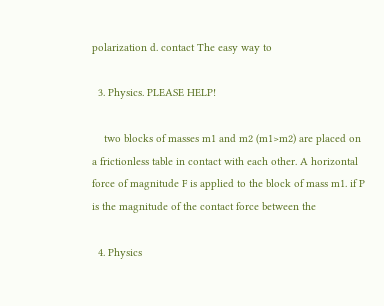polarization d. contact The easy way to

  3. Physics. PLEASE HELP!

    two blocks of masses m1 and m2 (m1>m2) are placed on a frictionless table in contact with each other. A horizontal force of magnitude F is applied to the block of mass m1. if P is the magnitude of the contact force between the

  4. Physics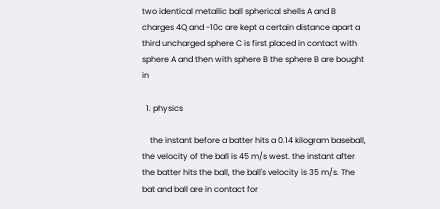two identical metallic ball spherical shells A and B charges 4Q and -10c are kept a certain distance apart a third uncharged sphere C is first placed in contact with sphere A and then with sphere B the sphere B are bought in

  1. physics

    the instant before a batter hits a 0.14 kilogram baseball, the velocity of the ball is 45 m/s west. the instant after the batter hits the ball, the ball's velocity is 35 m/s. The bat and ball are in contact for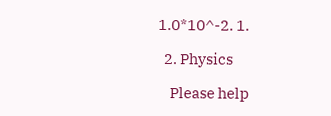1.0*10^-2. 1.

  2. Physics

    Please help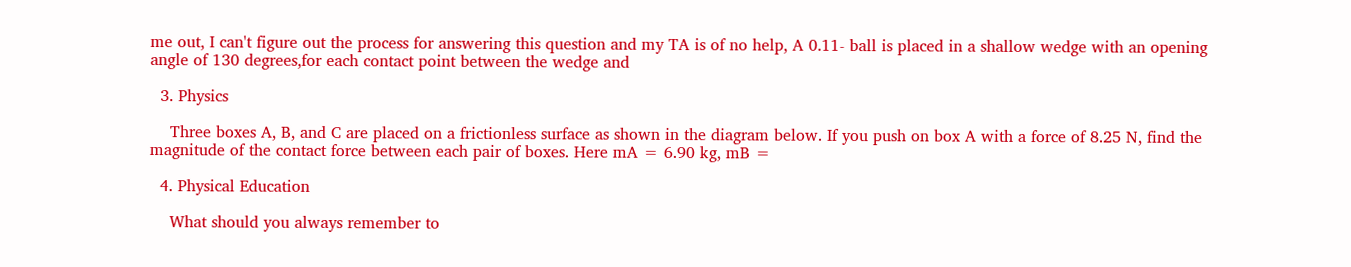me out, I can't figure out the process for answering this question and my TA is of no help, A 0.11- ball is placed in a shallow wedge with an opening angle of 130 degrees,for each contact point between the wedge and

  3. Physics

    Three boxes A, B, and C are placed on a frictionless surface as shown in the diagram below. If you push on box A with a force of 8.25 N, find the magnitude of the contact force between each pair of boxes. Here mA = 6.90 kg, mB =

  4. Physical Education

    What should you always remember to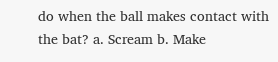do when the ball makes contact with the bat? a. Scream b. Make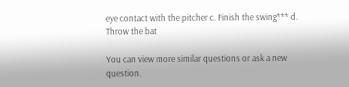eye contact with the pitcher c. Finish the swing*** d. Throw the bat

You can view more similar questions or ask a new question.